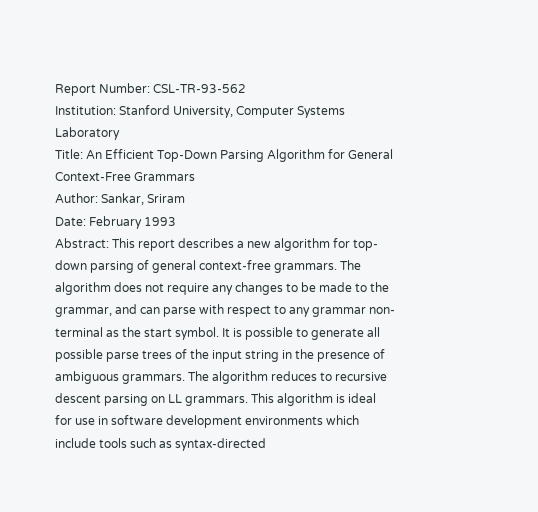Report Number: CSL-TR-93-562
Institution: Stanford University, Computer Systems Laboratory
Title: An Efficient Top-Down Parsing Algorithm for General Context-Free Grammars
Author: Sankar, Sriram
Date: February 1993
Abstract: This report describes a new algorithm for top-down parsing of general context-free grammars. The algorithm does not require any changes to be made to the grammar, and can parse with respect to any grammar non-terminal as the start symbol. It is possible to generate all possible parse trees of the input string in the presence of ambiguous grammars. The algorithm reduces to recursive descent parsing on LL grammars. This algorithm is ideal for use in software development environments which include tools such as syntax-directed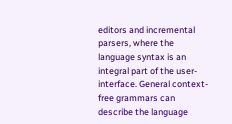editors and incremental parsers, where the language syntax is an integral part of the user-interface. General context-free grammars can describe the language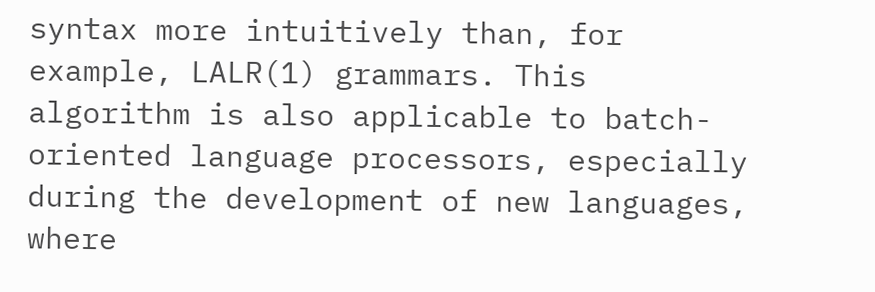syntax more intuitively than, for example, LALR(1) grammars. This algorithm is also applicable to batch-oriented language processors, especially during the development of new languages, where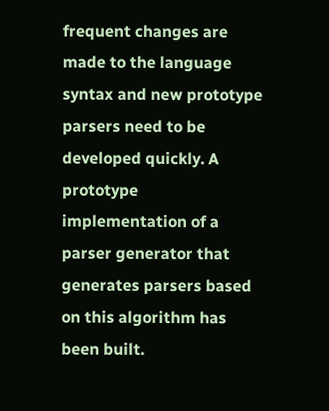frequent changes are made to the language syntax and new prototype parsers need to be developed quickly. A prototype implementation of a parser generator that generates parsers based on this algorithm has been built.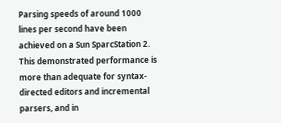Parsing speeds of around 1000 lines per second have been achieved on a Sun SparcStation 2. This demonstrated performance is more than adequate for syntax-directed editors and incremental parsers, and in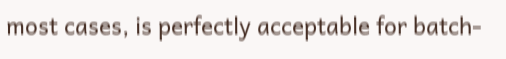most cases, is perfectly acceptable for batch-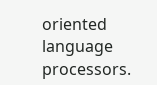oriented language processors.